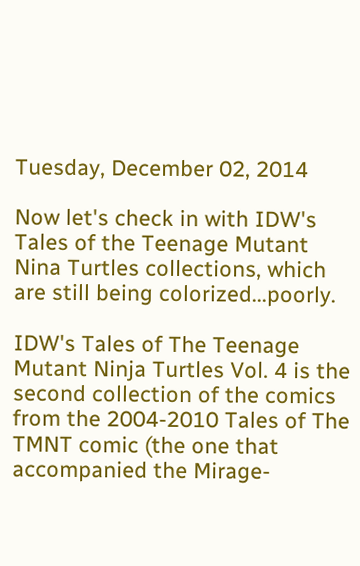Tuesday, December 02, 2014

Now let's check in with IDW's Tales of the Teenage Mutant Nina Turtles collections, which are still being colorized...poorly.

IDW's Tales of The Teenage Mutant Ninja Turtles Vol. 4 is the second collection of the comics from the 2004-2010 Tales of The TMNT comic (the one that accompanied the Mirage-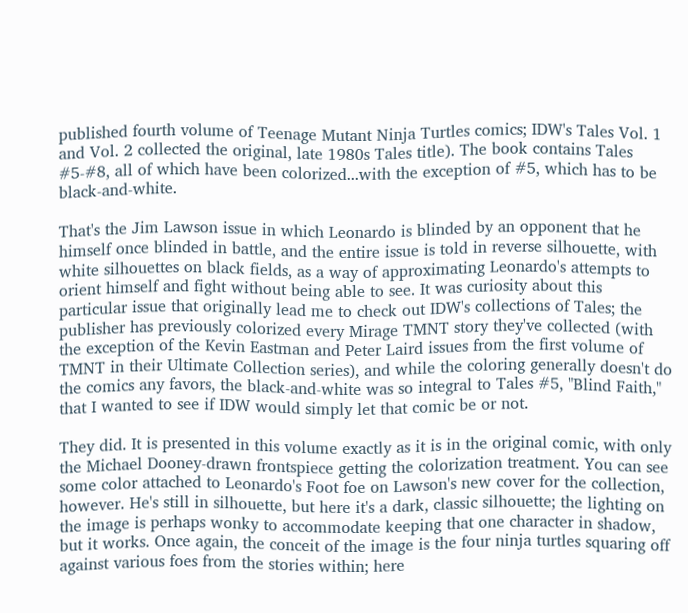published fourth volume of Teenage Mutant Ninja Turtles comics; IDW's Tales Vol. 1 and Vol. 2 collected the original, late 1980s Tales title). The book contains Tales #5-#8, all of which have been colorized...with the exception of #5, which has to be black-and-white.

That's the Jim Lawson issue in which Leonardo is blinded by an opponent that he himself once blinded in battle, and the entire issue is told in reverse silhouette, with white silhouettes on black fields, as a way of approximating Leonardo's attempts to orient himself and fight without being able to see. It was curiosity about this particular issue that originally lead me to check out IDW's collections of Tales; the publisher has previously colorized every Mirage TMNT story they've collected (with the exception of the Kevin Eastman and Peter Laird issues from the first volume of TMNT in their Ultimate Collection series), and while the coloring generally doesn't do the comics any favors, the black-and-white was so integral to Tales #5, "Blind Faith," that I wanted to see if IDW would simply let that comic be or not.

They did. It is presented in this volume exactly as it is in the original comic, with only the Michael Dooney-drawn frontspiece getting the colorization treatment. You can see some color attached to Leonardo's Foot foe on Lawson's new cover for the collection, however. He's still in silhouette, but here it's a dark, classic silhouette; the lighting on the image is perhaps wonky to accommodate keeping that one character in shadow, but it works. Once again, the conceit of the image is the four ninja turtles squaring off against various foes from the stories within; here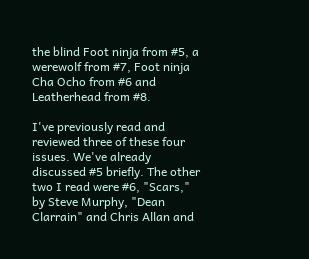the blind Foot ninja from #5, a werewolf from #7, Foot ninja Cha Ocho from #6 and Leatherhead from #8.

I've previously read and reviewed three of these four issues. We've already discussed #5 briefly. The other two I read were #6, "Scars," by Steve Murphy, "Dean Clarrain" and Chris Allan and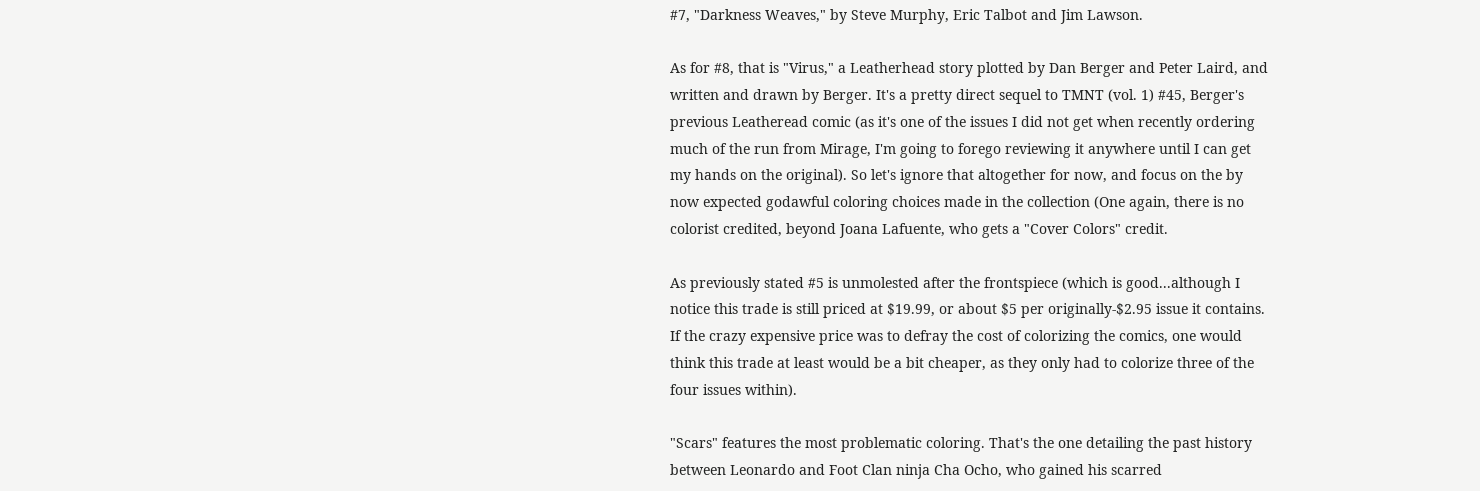#7, "Darkness Weaves," by Steve Murphy, Eric Talbot and Jim Lawson.

As for #8, that is "Virus," a Leatherhead story plotted by Dan Berger and Peter Laird, and written and drawn by Berger. It's a pretty direct sequel to TMNT (vol. 1) #45, Berger's previous Leatheread comic (as it's one of the issues I did not get when recently ordering much of the run from Mirage, I'm going to forego reviewing it anywhere until I can get my hands on the original). So let's ignore that altogether for now, and focus on the by now expected godawful coloring choices made in the collection (One again, there is no colorist credited, beyond Joana Lafuente, who gets a "Cover Colors" credit.

As previously stated #5 is unmolested after the frontspiece (which is good...although I notice this trade is still priced at $19.99, or about $5 per originally-$2.95 issue it contains. If the crazy expensive price was to defray the cost of colorizing the comics, one would think this trade at least would be a bit cheaper, as they only had to colorize three of the four issues within).

"Scars" features the most problematic coloring. That's the one detailing the past history between Leonardo and Foot Clan ninja Cha Ocho, who gained his scarred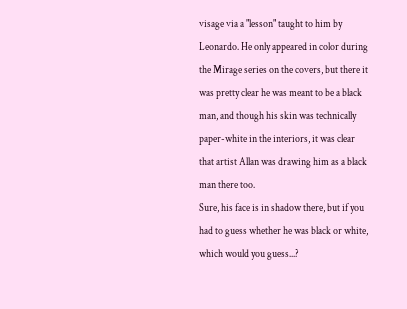visage via a "lesson" taught to him by Leonardo. He only appeared in color during the Mirage series on the covers, but there it was pretty clear he was meant to be a black man, and though his skin was technically paper-white in the interiors, it was clear that artist Allan was drawing him as a black man there too.
Sure, his face is in shadow there, but if you had to guess whether he was black or white, which would you guess...?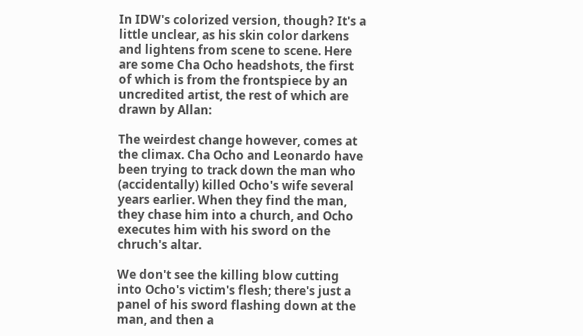In IDW's colorized version, though? It's a little unclear, as his skin color darkens and lightens from scene to scene. Here are some Cha Ocho headshots, the first of which is from the frontspiece by an uncredited artist, the rest of which are drawn by Allan:

The weirdest change however, comes at the climax. Cha Ocho and Leonardo have been trying to track down the man who (accidentally) killed Ocho's wife several years earlier. When they find the man, they chase him into a church, and Ocho executes him with his sword on the chruch's altar.

We don't see the killing blow cutting into Ocho's victim's flesh; there's just a panel of his sword flashing down at the man, and then a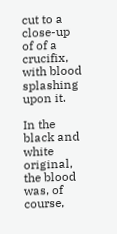cut to a close-up of of a crucifix, with blood splashing upon it.

In the black and white original, the blood was, of course,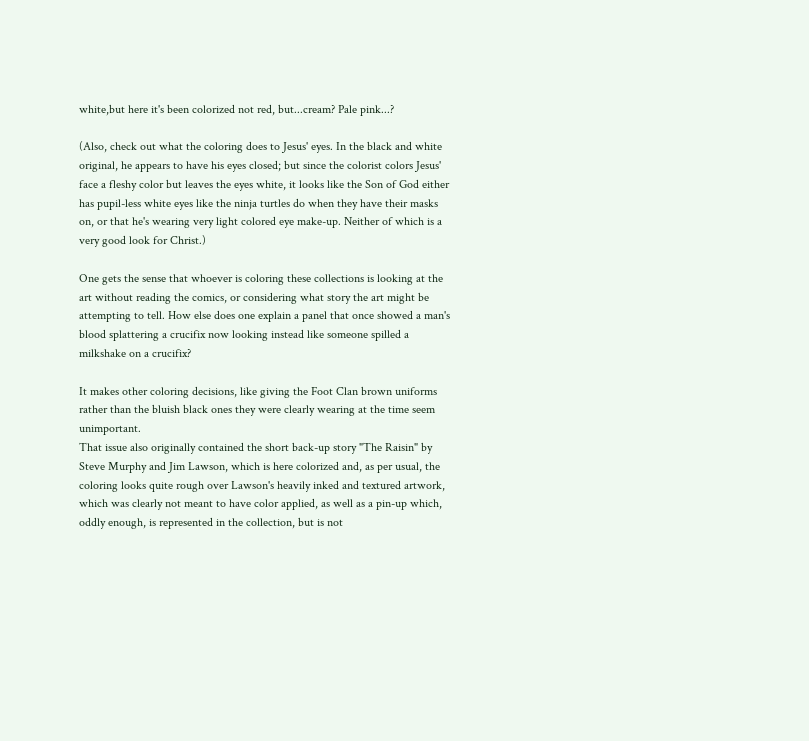white,but here it's been colorized not red, but...cream? Pale pink...?

(Also, check out what the coloring does to Jesus' eyes. In the black and white original, he appears to have his eyes closed; but since the colorist colors Jesus' face a fleshy color but leaves the eyes white, it looks like the Son of God either has pupil-less white eyes like the ninja turtles do when they have their masks on, or that he's wearing very light colored eye make-up. Neither of which is a very good look for Christ.)

One gets the sense that whoever is coloring these collections is looking at the art without reading the comics, or considering what story the art might be attempting to tell. How else does one explain a panel that once showed a man's blood splattering a crucifix now looking instead like someone spilled a milkshake on a crucifix?

It makes other coloring decisions, like giving the Foot Clan brown uniforms rather than the bluish black ones they were clearly wearing at the time seem unimportant.
That issue also originally contained the short back-up story "The Raisin" by Steve Murphy and Jim Lawson, which is here colorized and, as per usual, the coloring looks quite rough over Lawson's heavily inked and textured artwork, which was clearly not meant to have color applied, as well as a pin-up which, oddly enough, is represented in the collection, but is not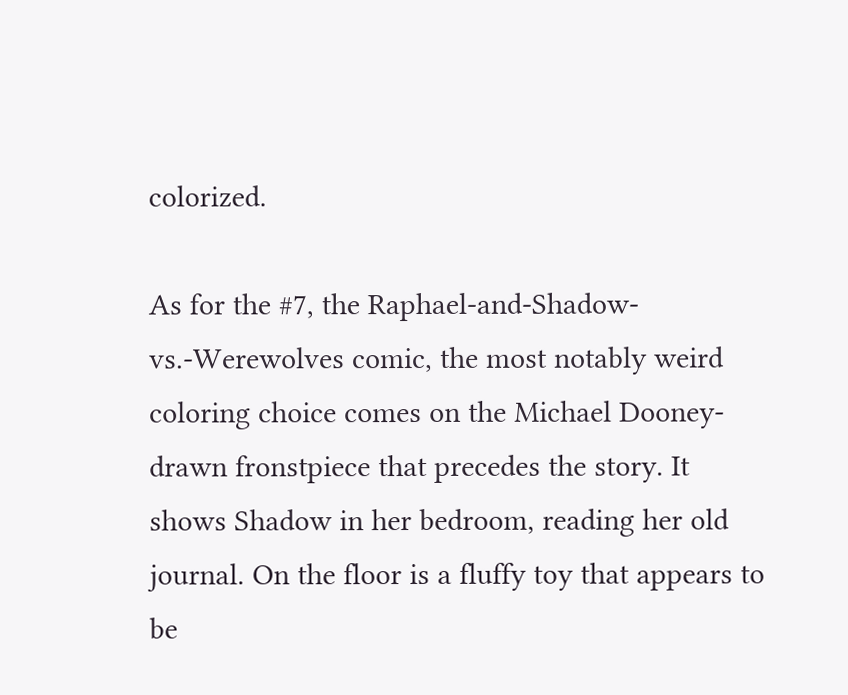colorized.

As for the #7, the Raphael-and-Shadow-vs.-Werewolves comic, the most notably weird coloring choice comes on the Michael Dooney-drawn fronstpiece that precedes the story. It shows Shadow in her bedroom, reading her old journal. On the floor is a fluffy toy that appears to be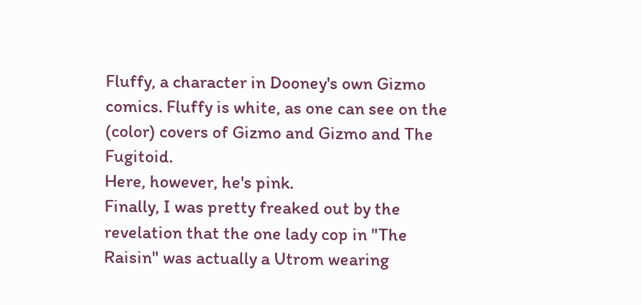Fluffy, a character in Dooney's own Gizmo comics. Fluffy is white, as one can see on the (color) covers of Gizmo and Gizmo and The Fugitoid.
Here, however, he's pink.
Finally, I was pretty freaked out by the revelation that the one lady cop in "The Raisin" was actually a Utrom wearing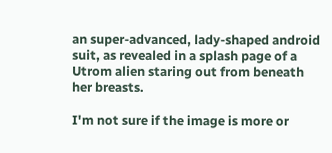an super-advanced, lady-shaped android suit, as revealed in a splash page of a Utrom alien staring out from beneath her breasts.

I'm not sure if the image is more or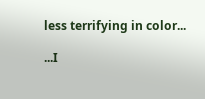less terrifying in color...

...I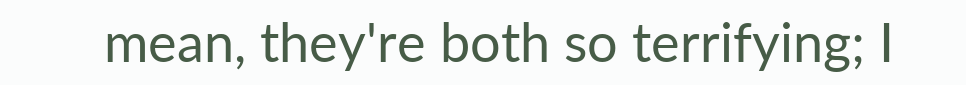mean, they're both so terrifying; I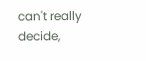can't really decide,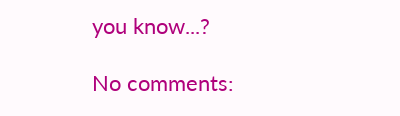you know...?

No comments: